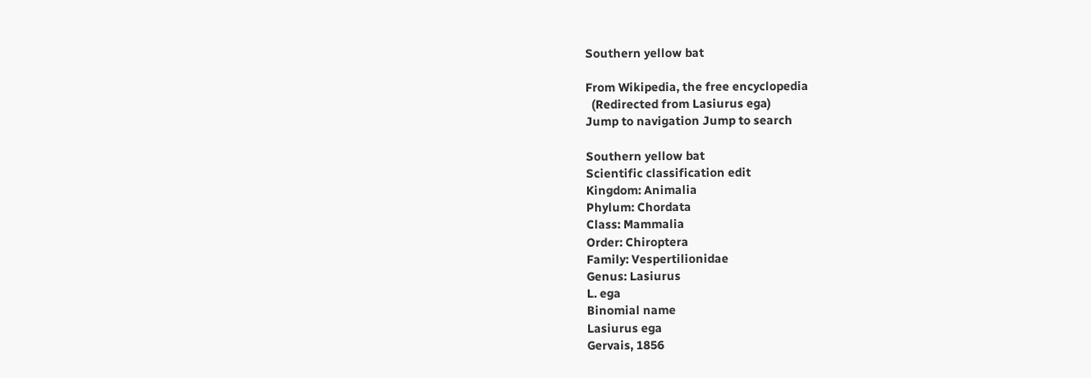Southern yellow bat

From Wikipedia, the free encyclopedia
  (Redirected from Lasiurus ega)
Jump to navigation Jump to search

Southern yellow bat
Scientific classification edit
Kingdom: Animalia
Phylum: Chordata
Class: Mammalia
Order: Chiroptera
Family: Vespertilionidae
Genus: Lasiurus
L. ega
Binomial name
Lasiurus ega
Gervais, 1856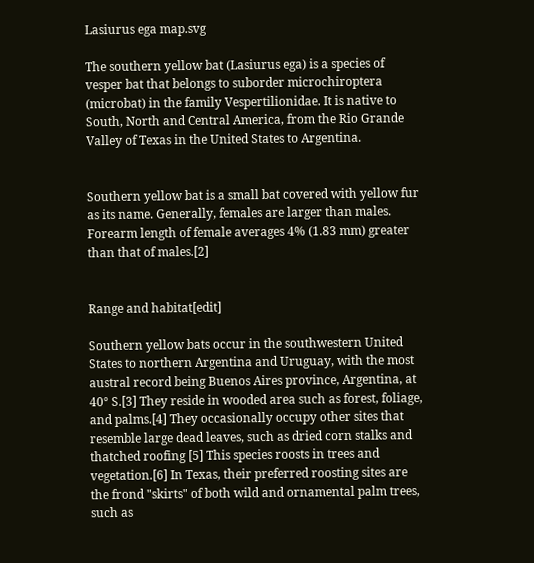Lasiurus ega map.svg

The southern yellow bat (Lasiurus ega) is a species of vesper bat that belongs to suborder microchiroptera (microbat) in the family Vespertilionidae. It is native to South, North and Central America, from the Rio Grande Valley of Texas in the United States to Argentina.


Southern yellow bat is a small bat covered with yellow fur as its name. Generally, females are larger than males. Forearm length of female averages 4% (1.83 mm) greater than that of males.[2]


Range and habitat[edit]

Southern yellow bats occur in the southwestern United States to northern Argentina and Uruguay, with the most austral record being Buenos Aires province, Argentina, at 40° S.[3] They reside in wooded area such as forest, foliage, and palms.[4] They occasionally occupy other sites that resemble large dead leaves, such as dried corn stalks and thatched roofing [5] This species roosts in trees and vegetation.[6] In Texas, their preferred roosting sites are the frond "skirts" of both wild and ornamental palm trees, such as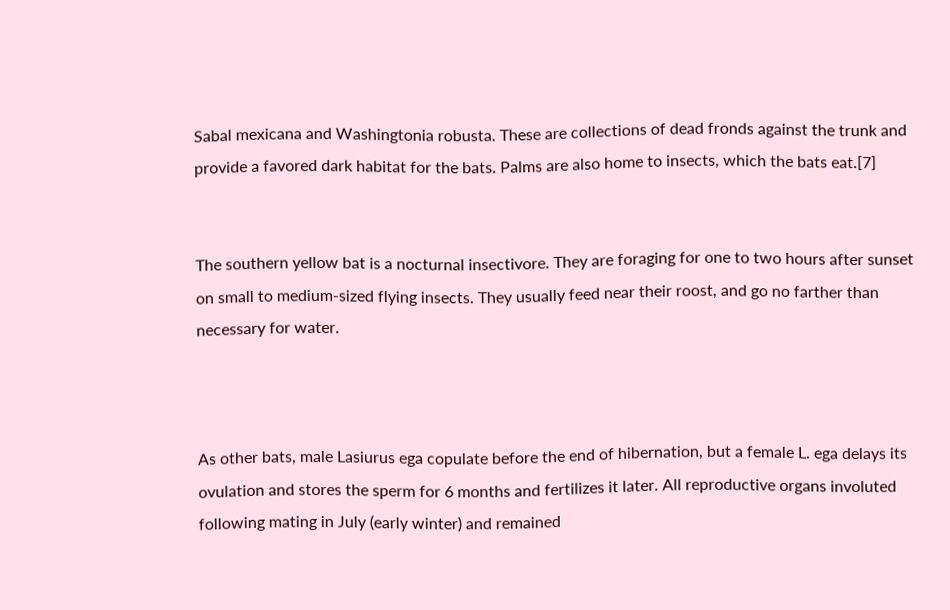Sabal mexicana and Washingtonia robusta. These are collections of dead fronds against the trunk and provide a favored dark habitat for the bats. Palms are also home to insects, which the bats eat.[7]


The southern yellow bat is a nocturnal insectivore. They are foraging for one to two hours after sunset on small to medium-sized flying insects. They usually feed near their roost, and go no farther than necessary for water.



As other bats, male Lasiurus ega copulate before the end of hibernation, but a female L. ega delays its ovulation and stores the sperm for 6 months and fertilizes it later. All reproductive organs involuted following mating in July (early winter) and remained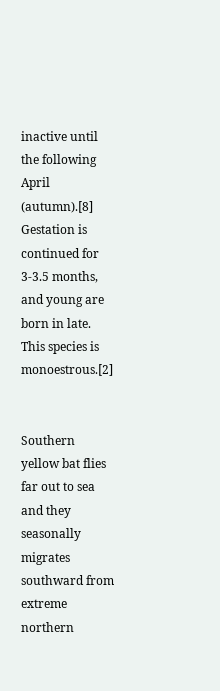inactive until the following April (autumn).[8] Gestation is continued for 3-3.5 months, and young are born in late. This species is monoestrous.[2]


Southern yellow bat flies far out to sea and they seasonally migrates southward from extreme northern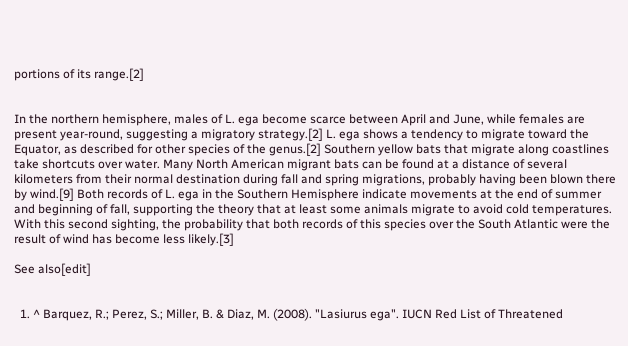portions of its range.[2]


In the northern hemisphere, males of L. ega become scarce between April and June, while females are present year-round, suggesting a migratory strategy.[2] L. ega shows a tendency to migrate toward the Equator, as described for other species of the genus.[2] Southern yellow bats that migrate along coastlines take shortcuts over water. Many North American migrant bats can be found at a distance of several kilometers from their normal destination during fall and spring migrations, probably having been blown there by wind.[9] Both records of L. ega in the Southern Hemisphere indicate movements at the end of summer and beginning of fall, supporting the theory that at least some animals migrate to avoid cold temperatures. With this second sighting, the probability that both records of this species over the South Atlantic were the result of wind has become less likely.[3]

See also[edit]


  1. ^ Barquez, R.; Perez, S.; Miller, B. & Diaz, M. (2008). "Lasiurus ega". IUCN Red List of Threatened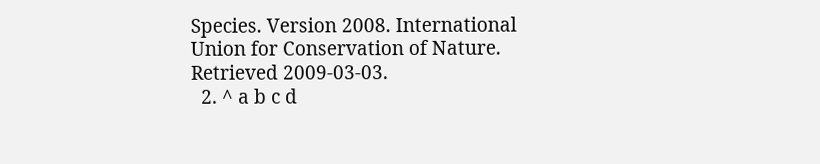Species. Version 2008. International Union for Conservation of Nature. Retrieved 2009-03-03.
  2. ^ a b c d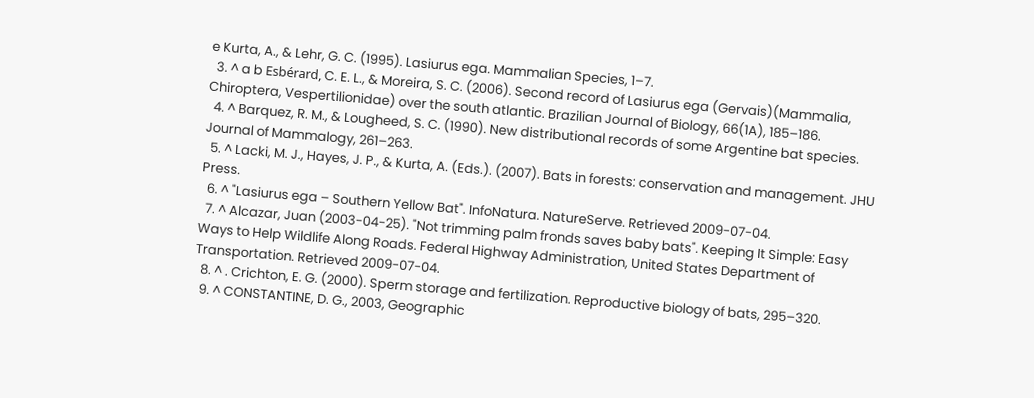e Kurta, A., & Lehr, G. C. (1995). Lasiurus ega. Mammalian Species, 1–7.
  3. ^ a b Esbérard, C. E. L., & Moreira, S. C. (2006). Second record of Lasiurus ega (Gervais)(Mammalia, Chiroptera, Vespertilionidae) over the south atlantic. Brazilian Journal of Biology, 66(1A), 185–186.
  4. ^ Barquez, R. M., & Lougheed, S. C. (1990). New distributional records of some Argentine bat species. Journal of Mammalogy, 261–263.
  5. ^ Lacki, M. J., Hayes, J. P., & Kurta, A. (Eds.). (2007). Bats in forests: conservation and management. JHU Press.
  6. ^ "Lasiurus ega – Southern Yellow Bat". InfoNatura. NatureServe. Retrieved 2009-07-04.
  7. ^ Alcazar, Juan (2003-04-25). "Not trimming palm fronds saves baby bats". Keeping It Simple: Easy Ways to Help Wildlife Along Roads. Federal Highway Administration, United States Department of Transportation. Retrieved 2009-07-04.
  8. ^ . Crichton, E. G. (2000). Sperm storage and fertilization. Reproductive biology of bats, 295–320.
  9. ^ CONSTANTINE, D. G., 2003, Geographic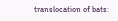translocation of bats: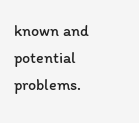known and potential problems.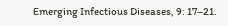Emerging Infectious Diseases, 9: 17–21.